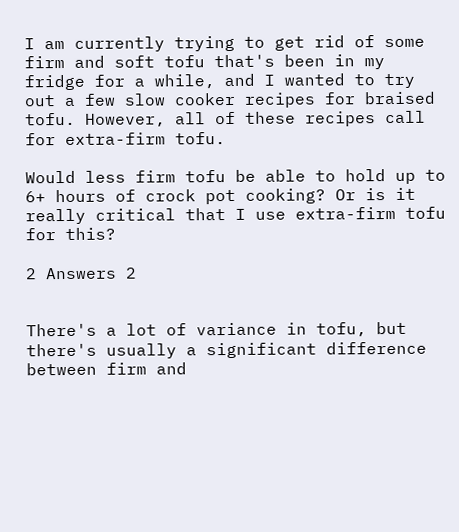I am currently trying to get rid of some firm and soft tofu that's been in my fridge for a while, and I wanted to try out a few slow cooker recipes for braised tofu. However, all of these recipes call for extra-firm tofu.

Would less firm tofu be able to hold up to 6+ hours of crock pot cooking? Or is it really critical that I use extra-firm tofu for this?

2 Answers 2


There's a lot of variance in tofu, but there's usually a significant difference between firm and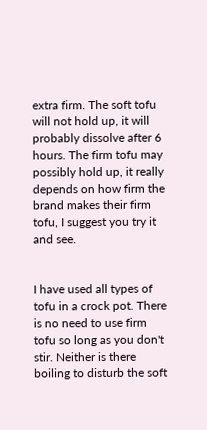extra firm. The soft tofu will not hold up, it will probably dissolve after 6 hours. The firm tofu may possibly hold up, it really depends on how firm the brand makes their firm tofu, I suggest you try it and see.


I have used all types of tofu in a crock pot. There is no need to use firm tofu so long as you don't stir. Neither is there boiling to disturb the soft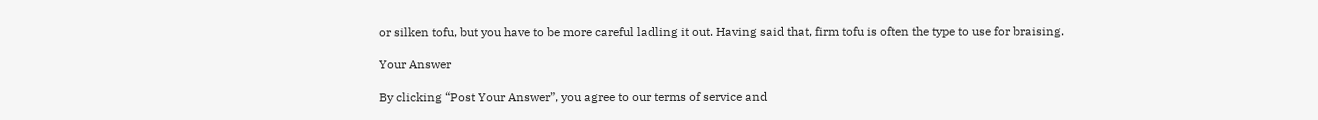or silken tofu, but you have to be more careful ladling it out. Having said that, firm tofu is often the type to use for braising.

Your Answer

By clicking “Post Your Answer”, you agree to our terms of service and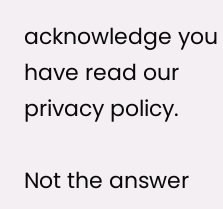acknowledge you have read our privacy policy.

Not the answer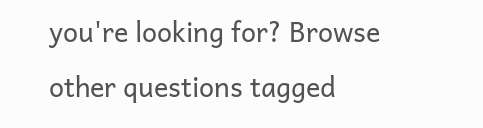you're looking for? Browse other questions tagged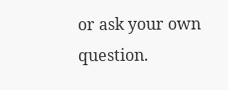or ask your own question.